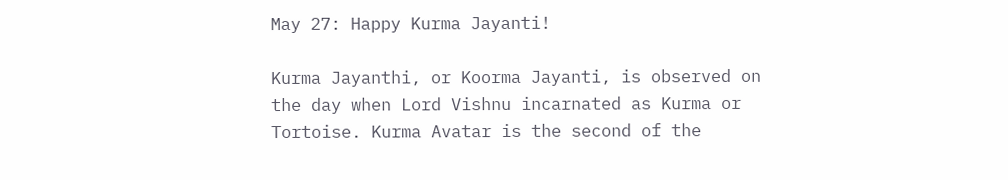May 27: Happy Kurma Jayanti!

Kurma Jayanthi, or Koorma Jayanti, is observed on the day when Lord Vishnu incarnated as Kurma or Tortoise. Kurma Avatar is the second of the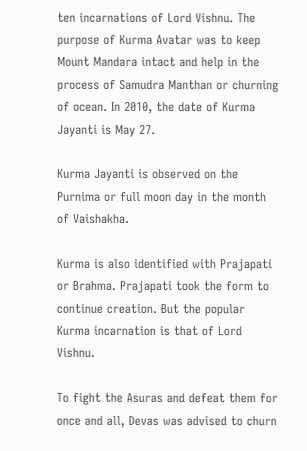ten incarnations of Lord Vishnu. The purpose of Kurma Avatar was to keep Mount Mandara intact and help in the process of Samudra Manthan or churning of ocean. In 2010, the date of Kurma Jayanti is May 27.

Kurma Jayanti is observed on the Purnima or full moon day in the month of Vaishakha.

Kurma is also identified with Prajapati or Brahma. Prajapati took the form to continue creation. But the popular Kurma incarnation is that of Lord Vishnu.

To fight the Asuras and defeat them for once and all, Devas was advised to churn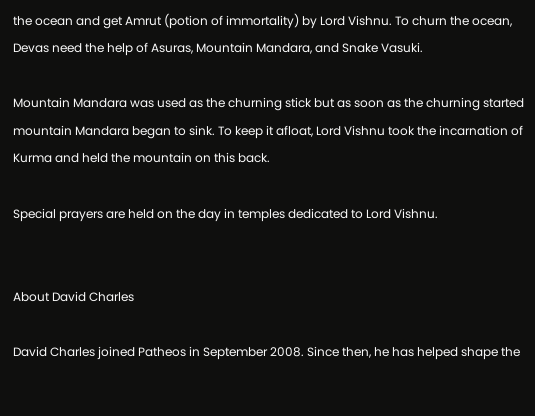the ocean and get Amrut (potion of immortality) by Lord Vishnu. To churn the ocean, Devas need the help of Asuras, Mountain Mandara, and Snake Vasuki.

Mountain Mandara was used as the churning stick but as soon as the churning started mountain Mandara began to sink. To keep it afloat, Lord Vishnu took the incarnation of Kurma and held the mountain on this back.

Special prayers are held on the day in temples dedicated to Lord Vishnu.


About David Charles

David Charles joined Patheos in September 2008. Since then, he has helped shape the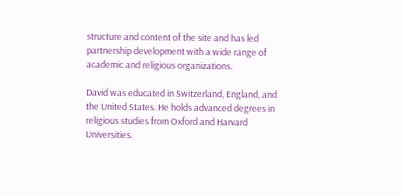structure and content of the site and has led partnership development with a wide range of academic and religious organizations.

David was educated in Switzerland, England, and the United States. He holds advanced degrees in religious studies from Oxford and Harvard Universities.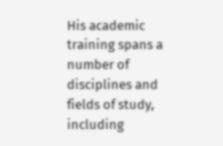His academic training spans a number of disciplines and fields of study, including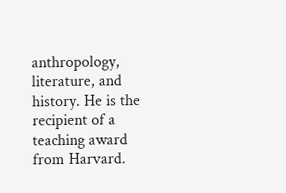anthropology, literature, and history. He is the recipient of a teaching award from Harvard.